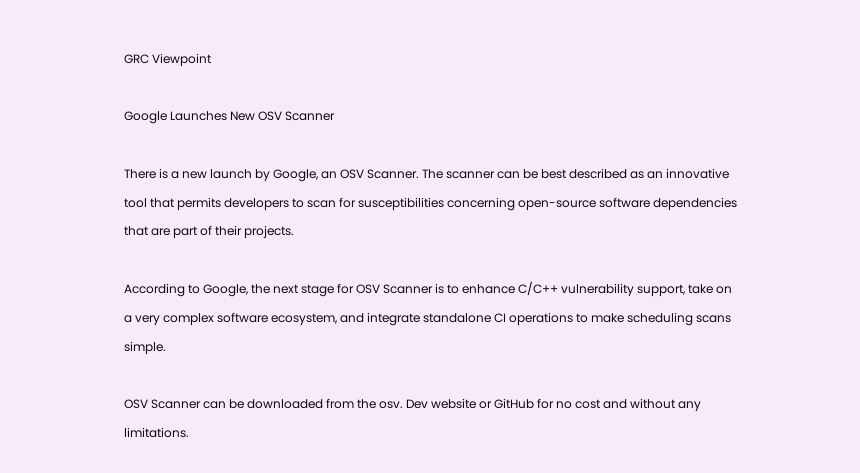GRC Viewpoint

Google Launches New OSV Scanner

There is a new launch by Google, an OSV Scanner. The scanner can be best described as an innovative tool that permits developers to scan for susceptibilities concerning open-source software dependencies that are part of their projects.

According to Google, the next stage for OSV Scanner is to enhance C/C++ vulnerability support, take on a very complex software ecosystem, and integrate standalone CI operations to make scheduling scans simple.

OSV Scanner can be downloaded from the osv. Dev website or GitHub for no cost and without any limitations.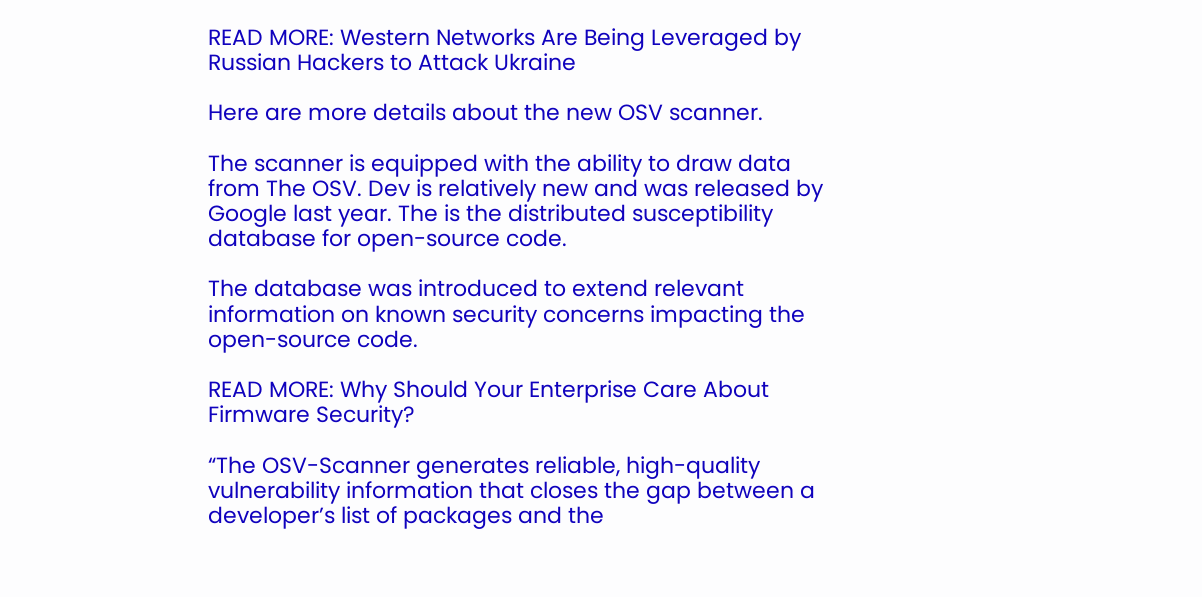READ MORE: Western Networks Are Being Leveraged by Russian Hackers to Attack Ukraine

Here are more details about the new OSV scanner.

The scanner is equipped with the ability to draw data from The OSV. Dev is relatively new and was released by Google last year. The is the distributed susceptibility database for open-source code.

The database was introduced to extend relevant information on known security concerns impacting the open-source code.

READ MORE: Why Should Your Enterprise Care About Firmware Security?

“The OSV-Scanner generates reliable, high-quality vulnerability information that closes the gap between a developer’s list of packages and the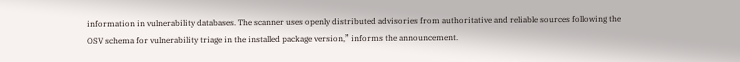information in vulnerability databases. The scanner uses openly distributed advisories from authoritative and reliable sources following the OSV schema for vulnerability triage in the installed package version,” informs the announcement.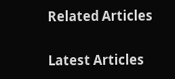Related Articles

Latest Articles